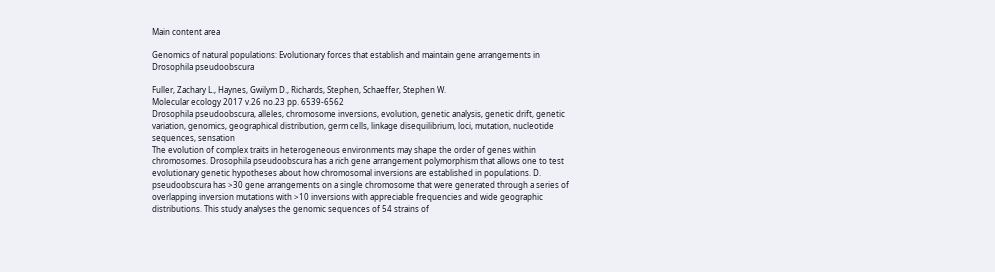Main content area

Genomics of natural populations: Evolutionary forces that establish and maintain gene arrangements in Drosophila pseudoobscura

Fuller, Zachary L., Haynes, Gwilym D., Richards, Stephen, Schaeffer, Stephen W.
Molecular ecology 2017 v.26 no.23 pp. 6539-6562
Drosophila pseudoobscura, alleles, chromosome inversions, evolution, genetic analysis, genetic drift, genetic variation, genomics, geographical distribution, germ cells, linkage disequilibrium, loci, mutation, nucleotide sequences, sensation
The evolution of complex traits in heterogeneous environments may shape the order of genes within chromosomes. Drosophila pseudoobscura has a rich gene arrangement polymorphism that allows one to test evolutionary genetic hypotheses about how chromosomal inversions are established in populations. D. pseudoobscura has >30 gene arrangements on a single chromosome that were generated through a series of overlapping inversion mutations with >10 inversions with appreciable frequencies and wide geographic distributions. This study analyses the genomic sequences of 54 strains of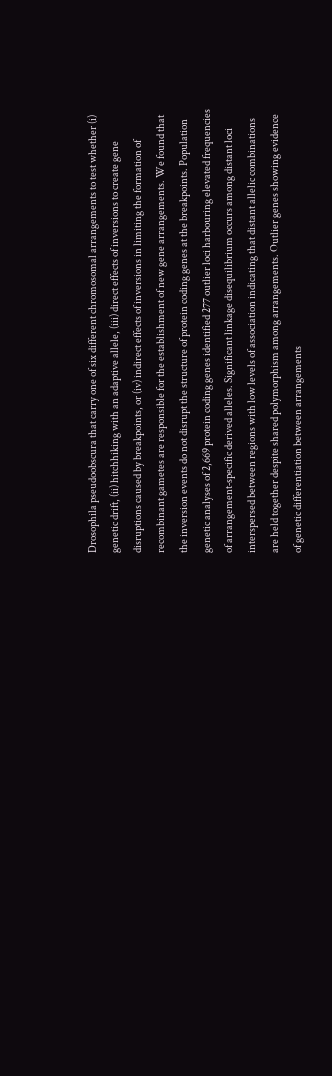Drosophila pseudoobscura that carry one of six different chromosomal arrangements to test whether (i) genetic drift, (ii) hitchhiking with an adaptive allele, (iii) direct effects of inversions to create gene disruptions caused by breakpoints, or (iv) indirect effects of inversions in limiting the formation of recombinant gametes are responsible for the establishment of new gene arrangements. We found that the inversion events do not disrupt the structure of protein coding genes at the breakpoints. Population genetic analyses of 2,669 protein coding genes identified 277 outlier loci harbouring elevated frequencies of arrangement‐specific derived alleles. Significant linkage disequilibrium occurs among distant loci interspersed between regions with low levels of association indicating that distant allelic combinations are held together despite shared polymorphism among arrangements. Outlier genes showing evidence of genetic differentiation between arrangements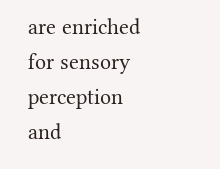are enriched for sensory perception and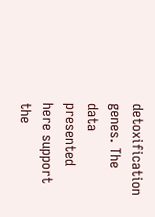detoxification genes. The data presented here support the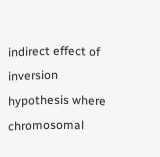indirect effect of inversion hypothesis where chromosomal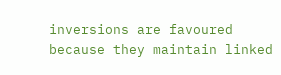inversions are favoured because they maintain linked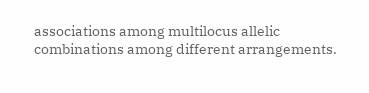associations among multilocus allelic combinations among different arrangements.